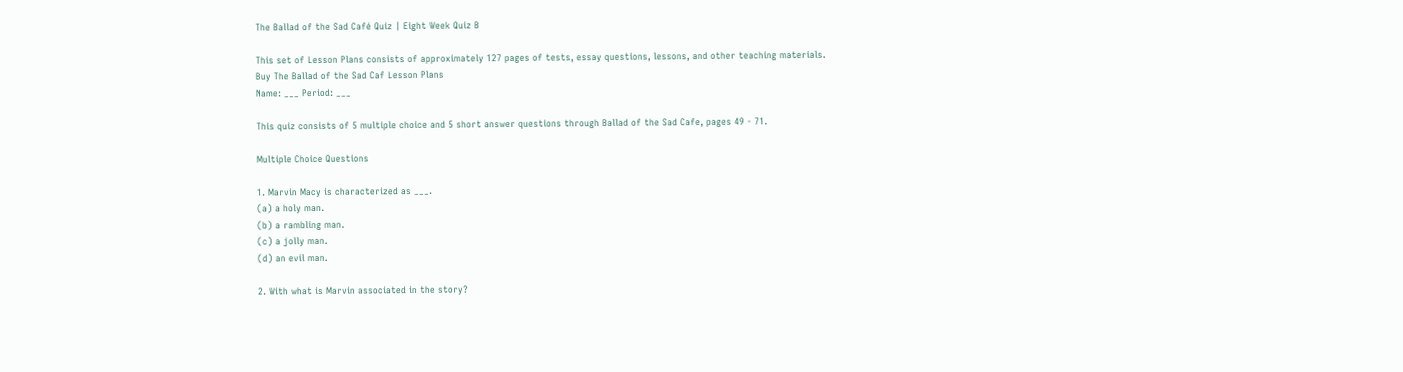The Ballad of the Sad Café Quiz | Eight Week Quiz B

This set of Lesson Plans consists of approximately 127 pages of tests, essay questions, lessons, and other teaching materials.
Buy The Ballad of the Sad Caf Lesson Plans
Name: ___ Period: ___

This quiz consists of 5 multiple choice and 5 short answer questions through Ballad of the Sad Cafe, pages 49 - 71.

Multiple Choice Questions

1. Marvin Macy is characterized as ___.
(a) a holy man.
(b) a rambling man.
(c) a jolly man.
(d) an evil man.

2. With what is Marvin associated in the story?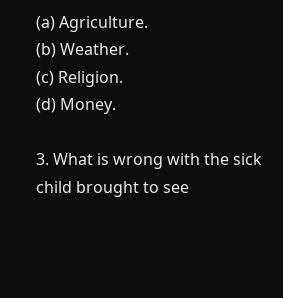(a) Agriculture.
(b) Weather.
(c) Religion.
(d) Money.

3. What is wrong with the sick child brought to see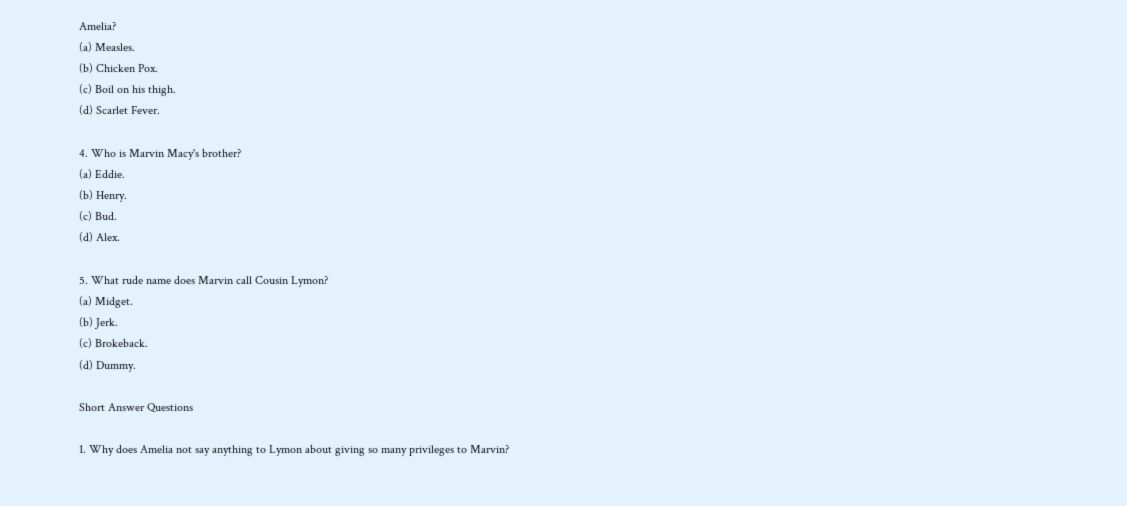Amelia?
(a) Measles.
(b) Chicken Pox.
(c) Boil on his thigh.
(d) Scarlet Fever.

4. Who is Marvin Macy's brother?
(a) Eddie.
(b) Henry.
(c) Bud.
(d) Alex.

5. What rude name does Marvin call Cousin Lymon?
(a) Midget.
(b) Jerk.
(c) Brokeback.
(d) Dummy.

Short Answer Questions

1. Why does Amelia not say anything to Lymon about giving so many privileges to Marvin?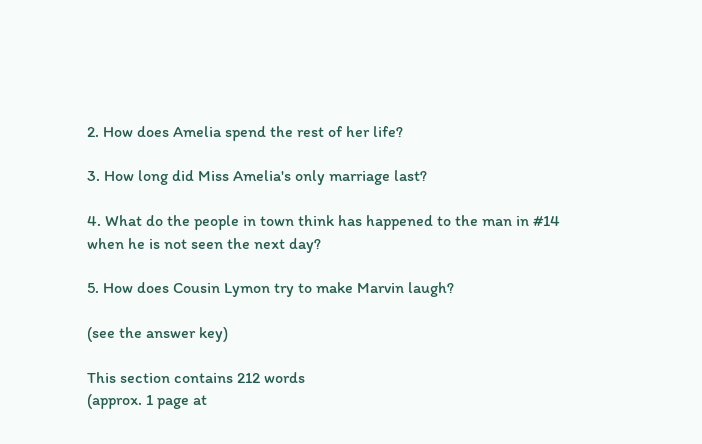2. How does Amelia spend the rest of her life?

3. How long did Miss Amelia's only marriage last?

4. What do the people in town think has happened to the man in #14 when he is not seen the next day?

5. How does Cousin Lymon try to make Marvin laugh?

(see the answer key)

This section contains 212 words
(approx. 1 page at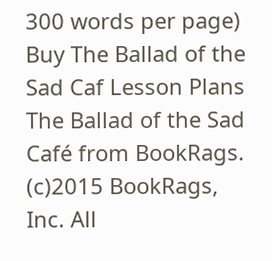300 words per page)
Buy The Ballad of the Sad Caf Lesson Plans
The Ballad of the Sad Café from BookRags. (c)2015 BookRags, Inc. All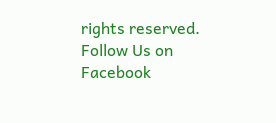rights reserved.
Follow Us on Facebook